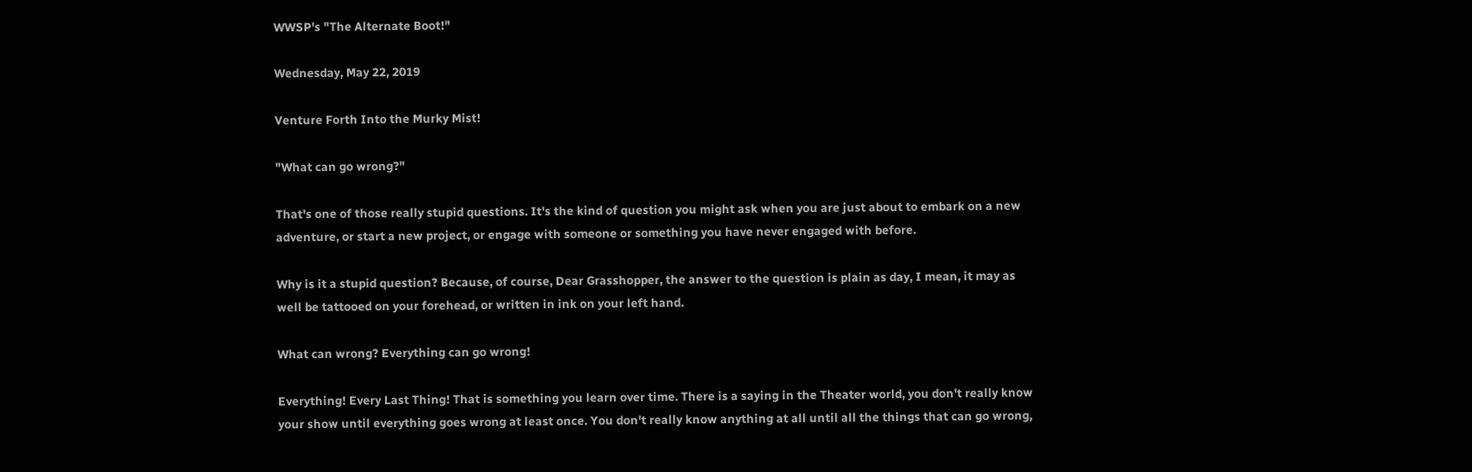WWSP's "The Alternate Boot!"

Wednesday, May 22, 2019

Venture Forth Into the Murky Mist!

"What can go wrong?"

That's one of those really stupid questions. It's the kind of question you might ask when you are just about to embark on a new adventure, or start a new project, or engage with someone or something you have never engaged with before.

Why is it a stupid question? Because, of course, Dear Grasshopper, the answer to the question is plain as day, I mean, it may as well be tattooed on your forehead, or written in ink on your left hand.

What can wrong? Everything can go wrong!

Everything! Every Last Thing! That is something you learn over time. There is a saying in the Theater world, you don't really know your show until everything goes wrong at least once. You don't really know anything at all until all the things that can go wrong,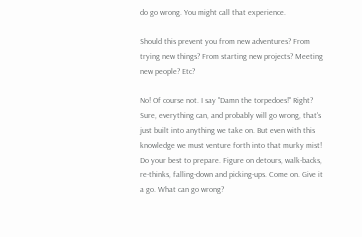do go wrong. You might call that experience.

Should this prevent you from new adventures? From trying new things? From starting new projects? Meeting new people? Etc?

No! Of course not. I say "Damn the torpedoes!" Right? Sure, everything can, and probably will go wrong, that's just built into anything we take on. But even with this knowledge we must venture forth into that murky mist! Do your best to prepare. Figure on detours, walk-backs, re-thinks, falling-down and picking-ups. Come on. Give it a go. What can go wrong?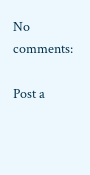No comments:

Post a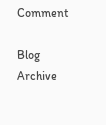Comment

Blog Archive